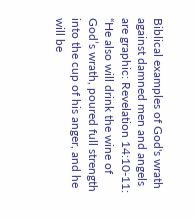Biblical examples of God's wrath against damned men and angels are graphic: Revelation 14:10-11: “He also will drink the wine of God’s wrath, poured full strength into the cup of his anger, and he will be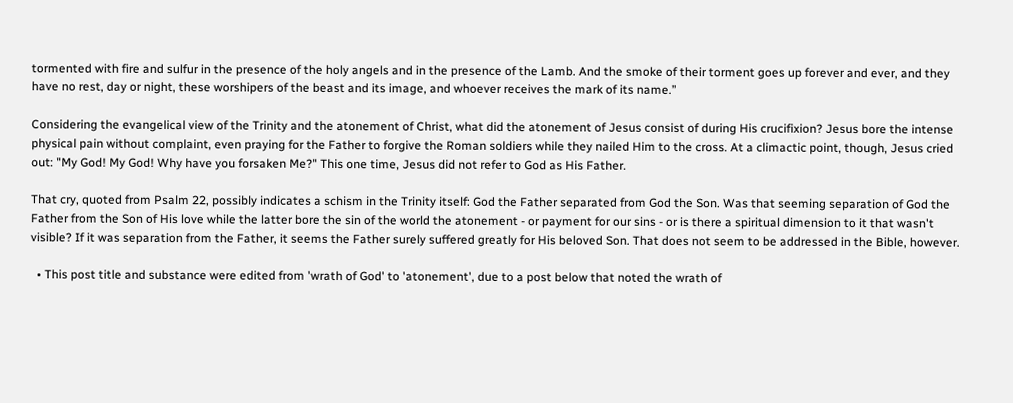tormented with fire and sulfur in the presence of the holy angels and in the presence of the Lamb. And the smoke of their torment goes up forever and ever, and they have no rest, day or night, these worshipers of the beast and its image, and whoever receives the mark of its name.”

Considering the evangelical view of the Trinity and the atonement of Christ, what did the atonement of Jesus consist of during His crucifixion? Jesus bore the intense physical pain without complaint, even praying for the Father to forgive the Roman soldiers while they nailed Him to the cross. At a climactic point, though, Jesus cried out: "My God! My God! Why have you forsaken Me?" This one time, Jesus did not refer to God as His Father.

That cry, quoted from Psalm 22, possibly indicates a schism in the Trinity itself: God the Father separated from God the Son. Was that seeming separation of God the Father from the Son of His love while the latter bore the sin of the world the atonement - or payment for our sins - or is there a spiritual dimension to it that wasn't visible? If it was separation from the Father, it seems the Father surely suffered greatly for His beloved Son. That does not seem to be addressed in the Bible, however.

  • This post title and substance were edited from 'wrath of God' to 'atonement', due to a post below that noted the wrath of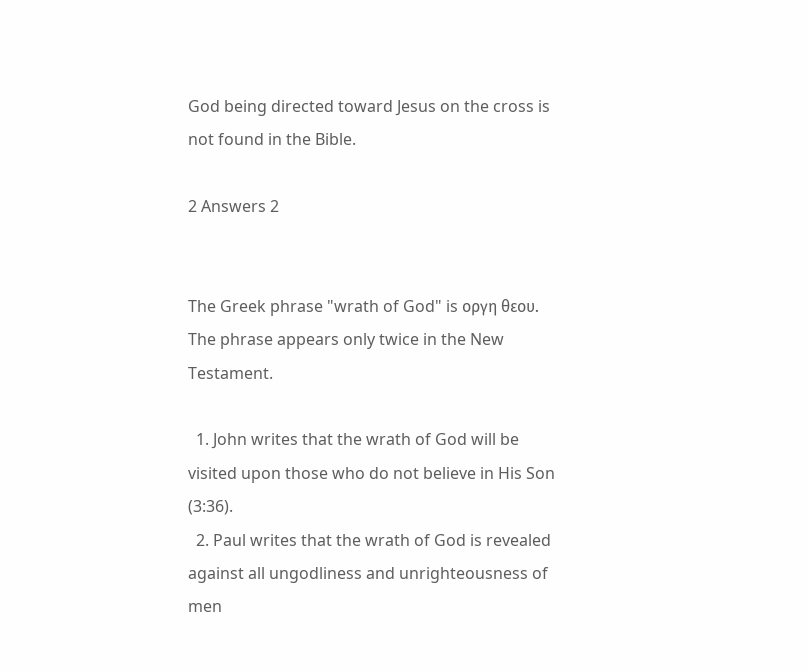God being directed toward Jesus on the cross is not found in the Bible.

2 Answers 2


The Greek phrase "wrath of God" is οργη θεου. The phrase appears only twice in the New Testament.

  1. John writes that the wrath of God will be visited upon those who do not believe in His Son (3:36).
  2. Paul writes that the wrath of God is revealed against all ungodliness and unrighteousness of men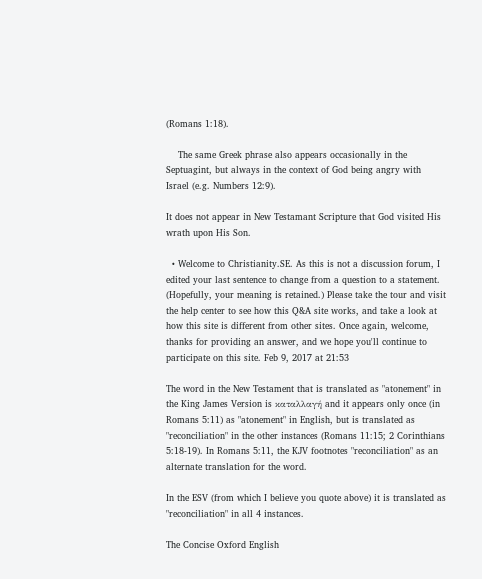(Romans 1:18).

    The same Greek phrase also appears occasionally in the Septuagint, but always in the context of God being angry with Israel (e.g. Numbers 12:9).

It does not appear in New Testamant Scripture that God visited His wrath upon His Son.

  • Welcome to Christianity.SE. As this is not a discussion forum, I edited your last sentence to change from a question to a statement. (Hopefully, your meaning is retained.) Please take the tour and visit the help center to see how this Q&A site works, and take a look at how this site is different from other sites. Once again, welcome, thanks for providing an answer, and we hope you'll continue to participate on this site. Feb 9, 2017 at 21:53

The word in the New Testament that is translated as "atonement" in the King James Version is καταλλαγή and it appears only once (in Romans 5:11) as "atonement" in English, but is translated as "reconciliation" in the other instances (Romans 11:15; 2 Corinthians 5:18-19). In Romans 5:11, the KJV footnotes "reconciliation" as an alternate translation for the word.

In the ESV (from which I believe you quote above) it is translated as "reconciliation" in all 4 instances.

The Concise Oxford English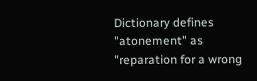Dictionary defines "atonement" as "reparation for a wrong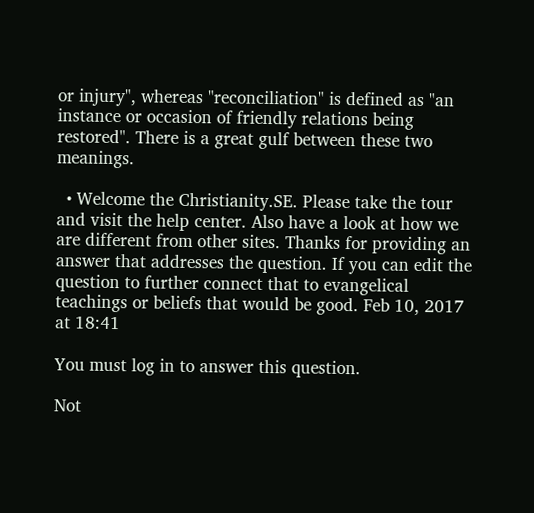or injury", whereas "reconciliation" is defined as "an instance or occasion of friendly relations being restored". There is a great gulf between these two meanings.

  • Welcome the Christianity.SE. Please take the tour and visit the help center. Also have a look at how we are different from other sites. Thanks for providing an answer that addresses the question. If you can edit the question to further connect that to evangelical teachings or beliefs that would be good. Feb 10, 2017 at 18:41

You must log in to answer this question.

Not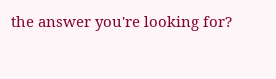the answer you're looking for?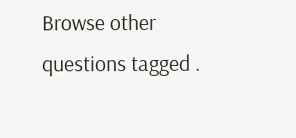Browse other questions tagged .